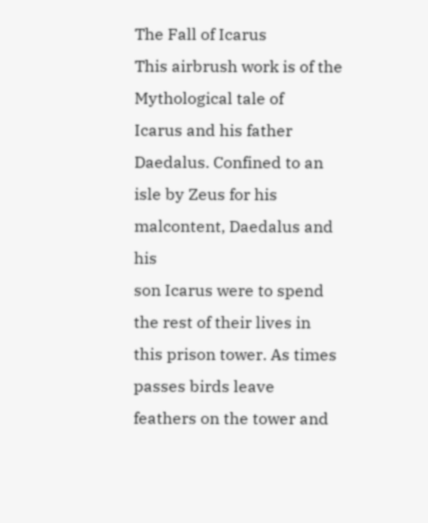The Fall of Icarus
This airbrush work is of the Mythological tale of
Icarus and his father Daedalus. Confined to an
isle by Zeus for his malcontent, Daedalus and his
son Icarus were to spend the rest of their lives in
this prison tower. As times passes birds leave
feathers on the tower and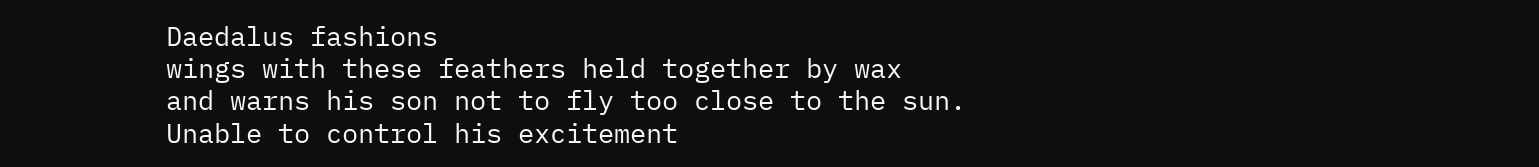Daedalus fashions
wings with these feathers held together by wax
and warns his son not to fly too close to the sun.
Unable to control his excitement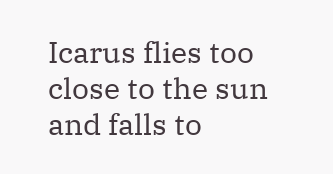Icarus flies too
close to the sun and falls to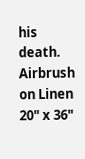his death.
Airbrush on Linen  20" x 36"